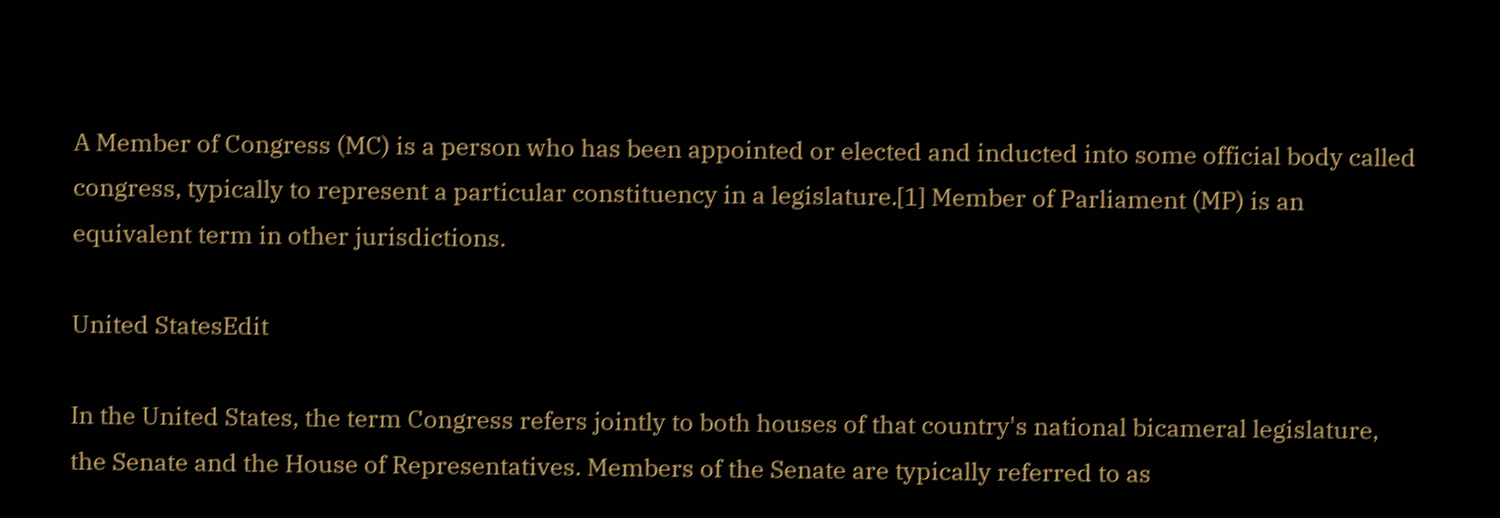A Member of Congress (MC) is a person who has been appointed or elected and inducted into some official body called congress, typically to represent a particular constituency in a legislature.[1] Member of Parliament (MP) is an equivalent term in other jurisdictions.

United StatesEdit

In the United States, the term Congress refers jointly to both houses of that country's national bicameral legislature, the Senate and the House of Representatives. Members of the Senate are typically referred to as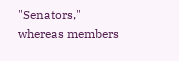"Senators," whereas members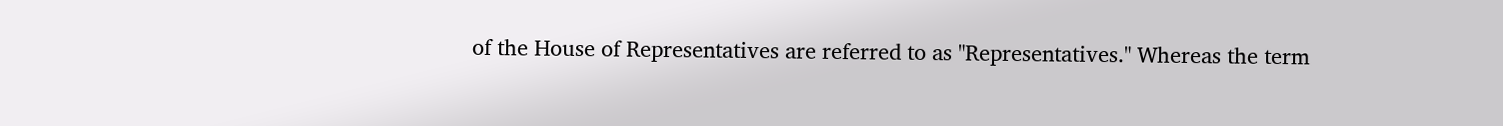of the House of Representatives are referred to as "Representatives." Whereas the term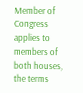Member of Congress applies to members of both houses, the terms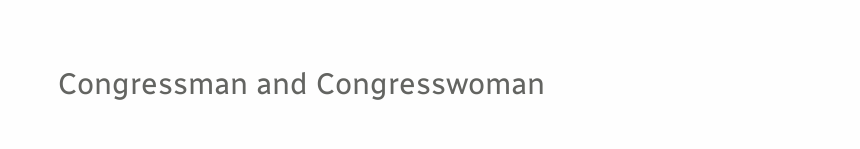Congressman and Congresswoman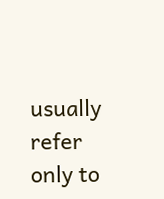usually refer only to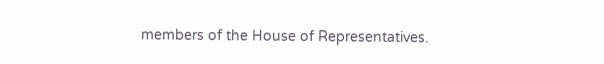members of the House of Representatives.